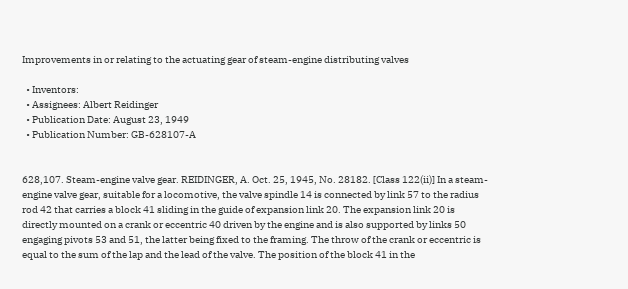Improvements in or relating to the actuating gear of steam-engine distributing valves

  • Inventors:
  • Assignees: Albert Reidinger
  • Publication Date: August 23, 1949
  • Publication Number: GB-628107-A


628,107. Steam-engine valve gear. REIDINGER, A. Oct. 25, 1945, No. 28182. [Class 122(ii)] In a steam-engine valve gear, suitable for a locomotive, the valve spindle 14 is connected by link 57 to the radius rod 42 that carries a block 41 sliding in the guide of expansion link 20. The expansion link 20 is directly mounted on a crank or eccentric 40 driven by the engine and is also supported by links 50 engaging pivots 53 and 51, the latter being fixed to the framing. The throw of the crank or eccentric is equal to the sum of the lap and the lead of the valve. The position of the block 41 in the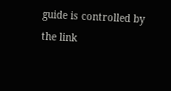guide is controlled by the link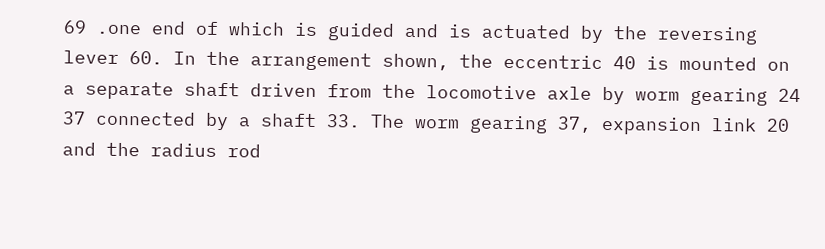69 .one end of which is guided and is actuated by the reversing lever 60. In the arrangement shown, the eccentric 40 is mounted on a separate shaft driven from the locomotive axle by worm gearing 24 37 connected by a shaft 33. The worm gearing 37, expansion link 20 and the radius rod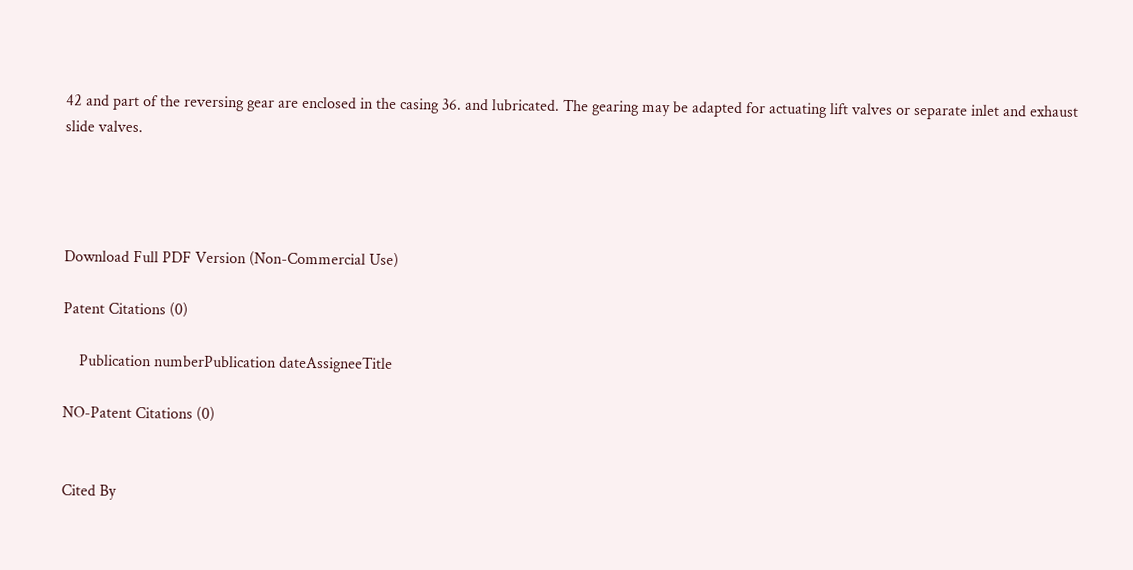42 and part of the reversing gear are enclosed in the casing 36. and lubricated. The gearing may be adapted for actuating lift valves or separate inlet and exhaust slide valves.




Download Full PDF Version (Non-Commercial Use)

Patent Citations (0)

    Publication numberPublication dateAssigneeTitle

NO-Patent Citations (0)


Cited By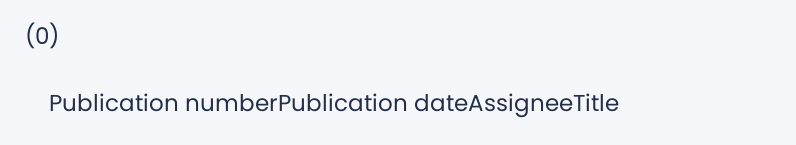(0)

    Publication numberPublication dateAssigneeTitle